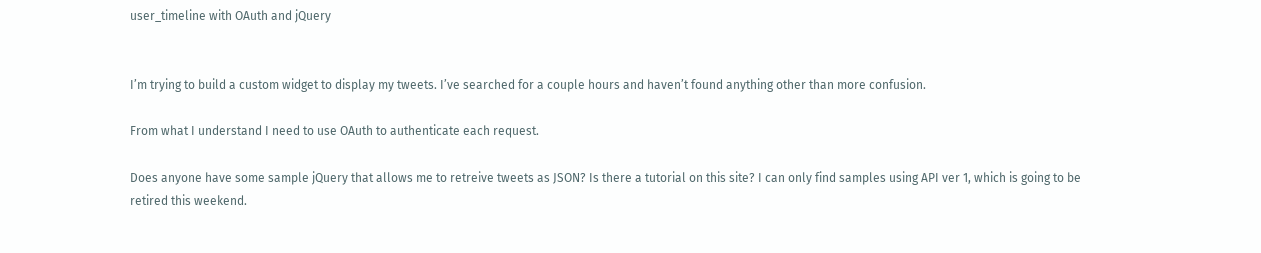user_timeline with OAuth and jQuery


I’m trying to build a custom widget to display my tweets. I’ve searched for a couple hours and haven’t found anything other than more confusion.

From what I understand I need to use OAuth to authenticate each request.

Does anyone have some sample jQuery that allows me to retreive tweets as JSON? Is there a tutorial on this site? I can only find samples using API ver 1, which is going to be retired this weekend.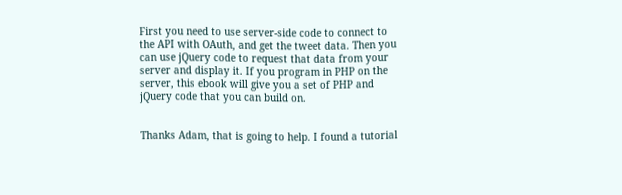First you need to use server-side code to connect to the API with OAuth, and get the tweet data. Then you can use jQuery code to request that data from your server and display it. If you program in PHP on the server, this ebook will give you a set of PHP and jQuery code that you can build on.


Thanks Adam, that is going to help. I found a tutorial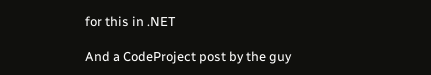for this in .NET

And a CodeProject post by the guy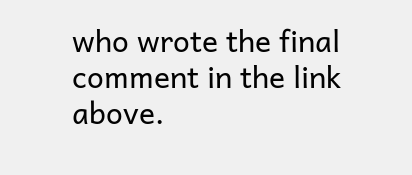who wrote the final comment in the link above.